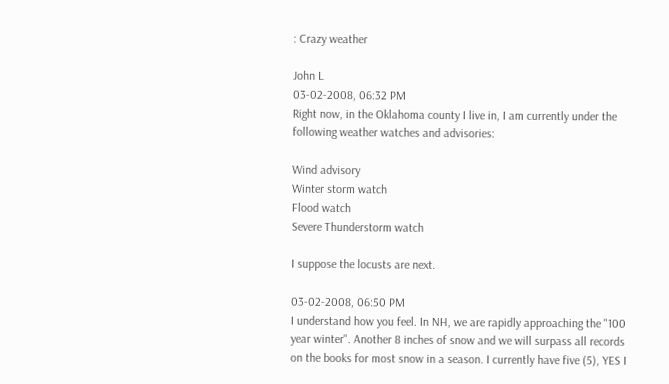: Crazy weather

John L
03-02-2008, 06:32 PM
Right now, in the Oklahoma county I live in, I am currently under the following weather watches and advisories:

Wind advisory
Winter storm watch
Flood watch
Severe Thunderstorm watch

I suppose the locusts are next.

03-02-2008, 06:50 PM
I understand how you feel. In NH, we are rapidly approaching the "100 year winter". Another 8 inches of snow and we will surpass all records on the books for most snow in a season. I currently have five (5), YES I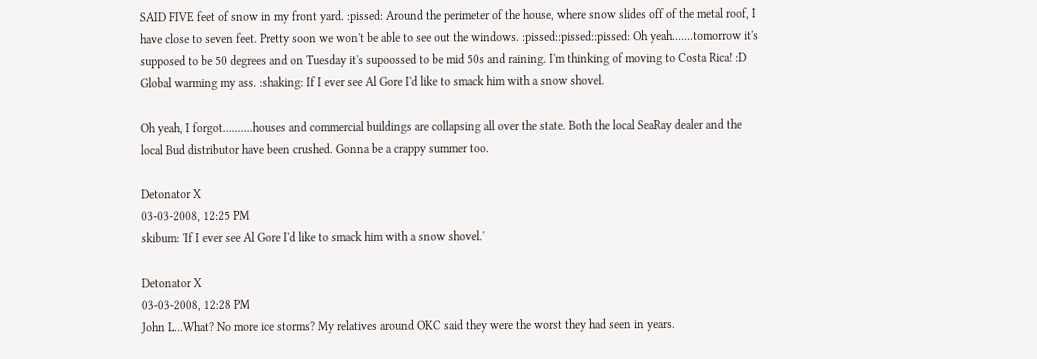SAID FIVE feet of snow in my front yard. :pissed: Around the perimeter of the house, where snow slides off of the metal roof, I have close to seven feet. Pretty soon we won't be able to see out the windows. :pissed::pissed::pissed: Oh yeah.......tomorrow it's supposed to be 50 degrees and on Tuesday it's supoossed to be mid 50s and raining. I'm thinking of moving to Costa Rica! :D Global warming my ass. :shaking: If I ever see Al Gore I'd like to smack him with a snow shovel.

Oh yeah, I forgot..........houses and commercial buildings are collapsing all over the state. Both the local SeaRay dealer and the local Bud distributor have been crushed. Gonna be a crappy summer too.

Detonator X
03-03-2008, 12:25 PM
skibum: 'If I ever see Al Gore I'd like to smack him with a snow shovel.'

Detonator X
03-03-2008, 12:28 PM
John L...What? No more ice storms? My relatives around OKC said they were the worst they had seen in years.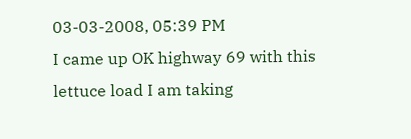03-03-2008, 05:39 PM
I came up OK highway 69 with this lettuce load I am taking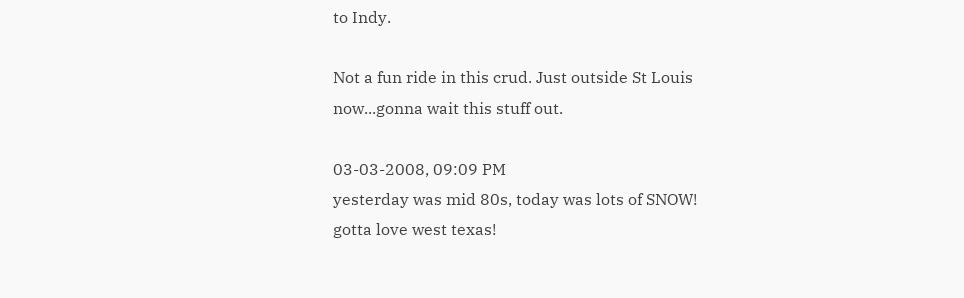to Indy.

Not a fun ride in this crud. Just outside St Louis now...gonna wait this stuff out.

03-03-2008, 09:09 PM
yesterday was mid 80s, today was lots of SNOW!
gotta love west texas!